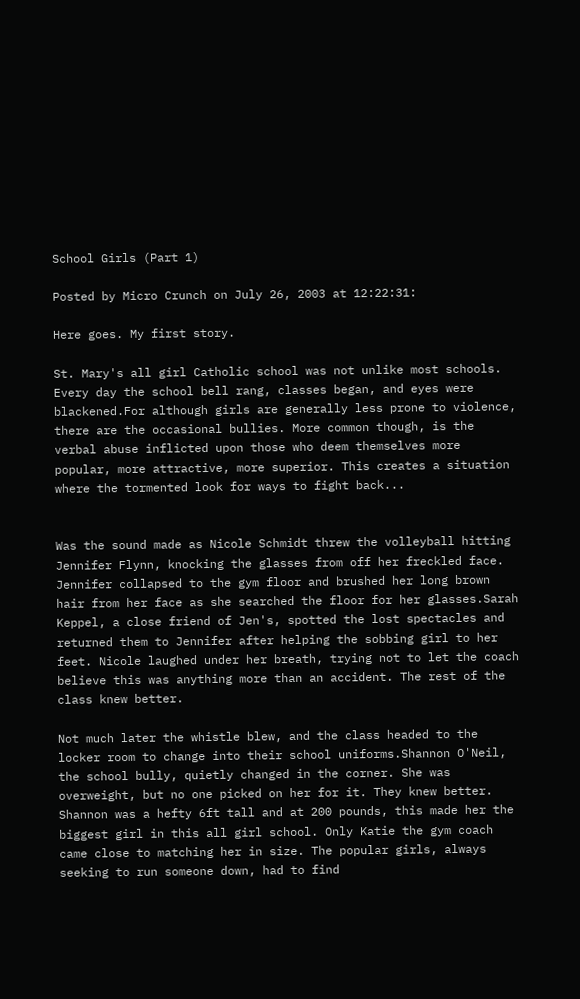School Girls (Part 1)

Posted by Micro Crunch on July 26, 2003 at 12:22:31:

Here goes. My first story.

St. Mary's all girl Catholic school was not unlike most schools. Every day the school bell rang, classes began, and eyes were blackened.For although girls are generally less prone to violence, there are the occasional bullies. More common though, is the verbal abuse inflicted upon those who deem themselves more popular, more attractive, more superior. This creates a situation where the tormented look for ways to fight back...


Was the sound made as Nicole Schmidt threw the volleyball hitting Jennifer Flynn, knocking the glasses from off her freckled face. Jennifer collapsed to the gym floor and brushed her long brown hair from her face as she searched the floor for her glasses.Sarah Keppel, a close friend of Jen's, spotted the lost spectacles and returned them to Jennifer after helping the sobbing girl to her feet. Nicole laughed under her breath, trying not to let the coach believe this was anything more than an accident. The rest of the class knew better.

Not much later the whistle blew, and the class headed to the locker room to change into their school uniforms.Shannon O'Neil, the school bully, quietly changed in the corner. She was overweight, but no one picked on her for it. They knew better. Shannon was a hefty 6ft tall and at 200 pounds, this made her the biggest girl in this all girl school. Only Katie the gym coach came close to matching her in size. The popular girls, always seeking to run someone down, had to find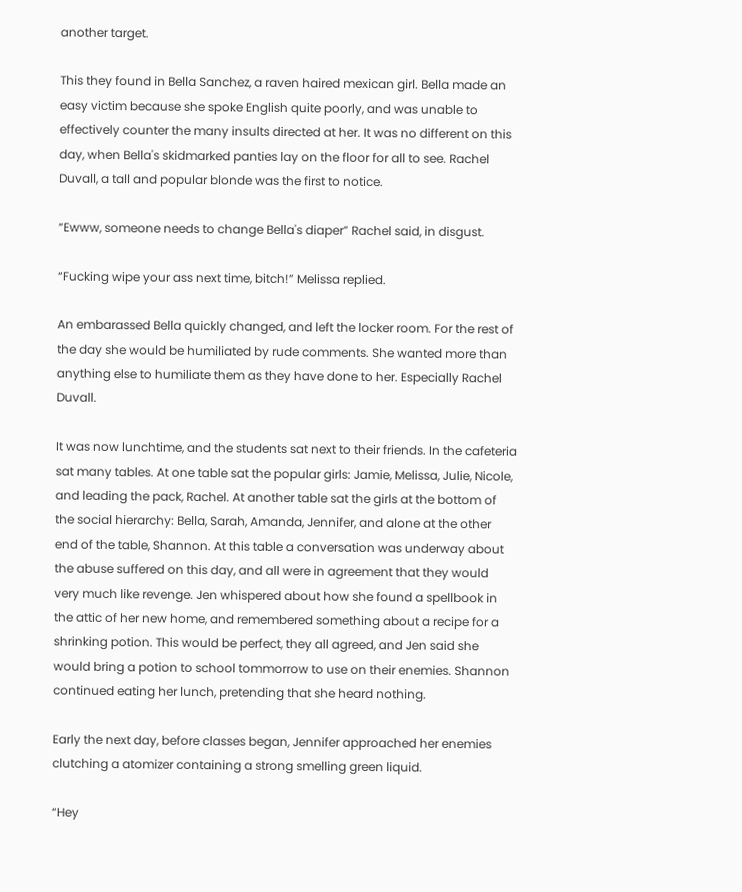another target.

This they found in Bella Sanchez, a raven haired mexican girl. Bella made an easy victim because she spoke English quite poorly, and was unable to effectively counter the many insults directed at her. It was no different on this day, when Bella's skidmarked panties lay on the floor for all to see. Rachel Duvall, a tall and popular blonde was the first to notice.

“Ewww, someone needs to change Bella's diaper” Rachel said, in disgust.

“Fucking wipe your ass next time, bitch!” Melissa replied.

An embarassed Bella quickly changed, and left the locker room. For the rest of the day she would be humiliated by rude comments. She wanted more than anything else to humiliate them as they have done to her. Especially Rachel Duvall.

It was now lunchtime, and the students sat next to their friends. In the cafeteria sat many tables. At one table sat the popular girls: Jamie, Melissa, Julie, Nicole, and leading the pack, Rachel. At another table sat the girls at the bottom of the social hierarchy: Bella, Sarah, Amanda, Jennifer, and alone at the other end of the table, Shannon. At this table a conversation was underway about the abuse suffered on this day, and all were in agreement that they would very much like revenge. Jen whispered about how she found a spellbook in the attic of her new home, and remembered something about a recipe for a shrinking potion. This would be perfect, they all agreed, and Jen said she would bring a potion to school tommorrow to use on their enemies. Shannon continued eating her lunch, pretending that she heard nothing.

Early the next day, before classes began, Jennifer approached her enemies clutching a atomizer containing a strong smelling green liquid.

“Hey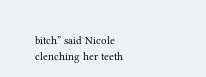bitch” said Nicole clenching her teeth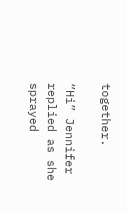together.

“Hi” Jennifer replied as she sprayed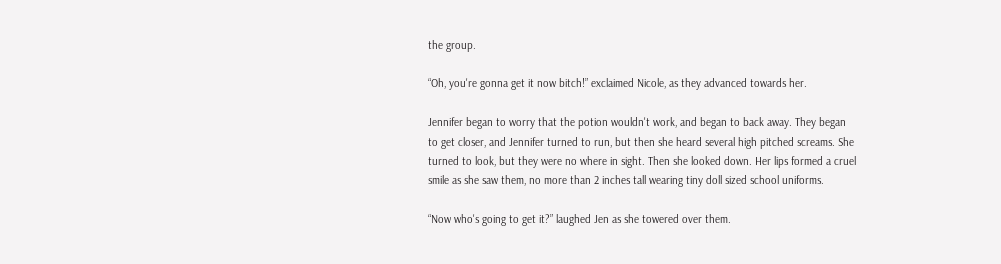the group.

“Oh, you're gonna get it now bitch!” exclaimed Nicole, as they advanced towards her.

Jennifer began to worry that the potion wouldn't work, and began to back away. They began to get closer, and Jennifer turned to run, but then she heard several high pitched screams. She turned to look, but they were no where in sight. Then she looked down. Her lips formed a cruel smile as she saw them, no more than 2 inches tall wearing tiny doll sized school uniforms.

“Now who's going to get it?” laughed Jen as she towered over them.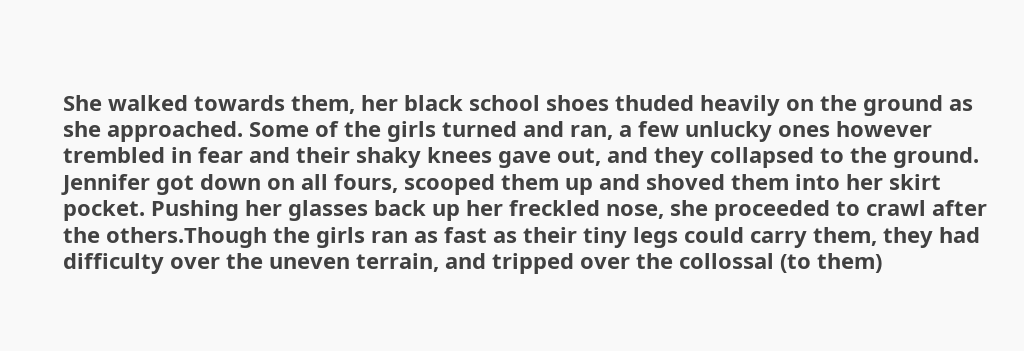She walked towards them, her black school shoes thuded heavily on the ground as she approached. Some of the girls turned and ran, a few unlucky ones however trembled in fear and their shaky knees gave out, and they collapsed to the ground. Jennifer got down on all fours, scooped them up and shoved them into her skirt pocket. Pushing her glasses back up her freckled nose, she proceeded to crawl after the others.Though the girls ran as fast as their tiny legs could carry them, they had difficulty over the uneven terrain, and tripped over the collossal (to them)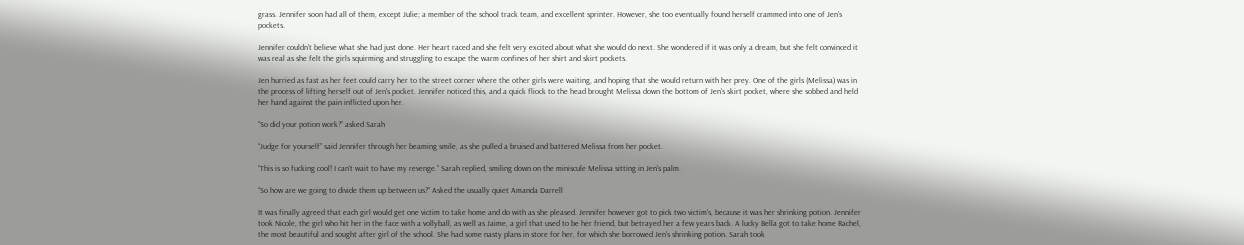grass. Jennifer soon had all of them, except Julie; a member of the school track team, and excellent sprinter. However, she too eventually found herself crammed into one of Jen's pockets.

Jennifer couldn't believe what she had just done. Her heart raced and she felt very excited about what she would do next. She wondered if it was only a dream, but she felt convinced it was real as she felt the girls squirming and struggling to escape the warm confines of her shirt and skirt pockets.

Jen hurried as fast as her feet could carry her to the street corner where the other girls were waiting, and hoping that she would return with her prey. One of the girls (Melissa) was in the process of lifting herself out of Jen's pocket. Jennifer noticed this, and a quick fliock to the head brought Melissa down the bottom of Jen's skirt pocket, where she sobbed and held her hand against the pain inflicted upon her.

“So did your potion work?” asked Sarah

“Judge for yourself” said Jennifer through her beaming smile, as she pulled a bruised and battered Melissa from her pocket.

“This is so fucking cool! I can't wait to have my revenge.” Sarah replied, smiling down on the miniscule Melissa sitting in Jen's palm.

“So how are we going to divide them up between us?” Asked the usually quiet Amanda Darrell

It was finally agreed that each girl would get one victim to take home and do with as she pleased. Jennifer however got to pick two victim's, because it was her shrinking potion. Jennifer took Nicole, the girl who hit her in the face with a vollyball, as well as Jaime, a girl that used to be her friend, but betrayed her a few years back. A lucky Bella got to take home Rachel, the most beautiful and sought after girl of the school. She had some nasty plans in store for her, for which she borrowed Jen's shrinking potion. Sarah took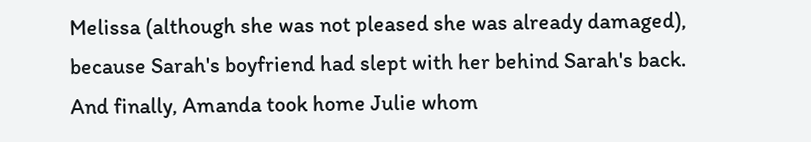Melissa (although she was not pleased she was already damaged), because Sarah's boyfriend had slept with her behind Sarah's back. And finally, Amanda took home Julie whom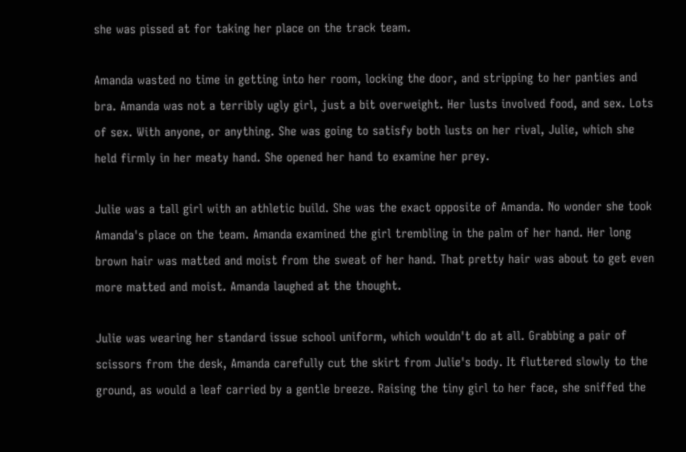she was pissed at for taking her place on the track team.

Amanda wasted no time in getting into her room, locking the door, and stripping to her panties and bra. Amanda was not a terribly ugly girl, just a bit overweight. Her lusts involved food, and sex. Lots of sex. With anyone, or anything. She was going to satisfy both lusts on her rival, Julie, which she held firmly in her meaty hand. She opened her hand to examine her prey.

Julie was a tall girl with an athletic build. She was the exact opposite of Amanda. No wonder she took Amanda's place on the team. Amanda examined the girl trembling in the palm of her hand. Her long brown hair was matted and moist from the sweat of her hand. That pretty hair was about to get even more matted and moist. Amanda laughed at the thought.

Julie was wearing her standard issue school uniform, which wouldn't do at all. Grabbing a pair of scissors from the desk, Amanda carefully cut the skirt from Julie's body. It fluttered slowly to the ground, as would a leaf carried by a gentle breeze. Raising the tiny girl to her face, she sniffed the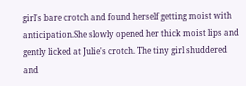girl's bare crotch and found herself getting moist with anticipation.She slowly opened her thick moist lips and gently licked at Julie's crotch. The tiny girl shuddered and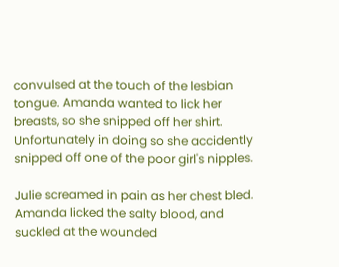convulsed at the touch of the lesbian tongue. Amanda wanted to lick her breasts, so she snipped off her shirt. Unfortunately in doing so she accidently snipped off one of the poor girl's nipples.

Julie screamed in pain as her chest bled. Amanda licked the salty blood, and suckled at the wounded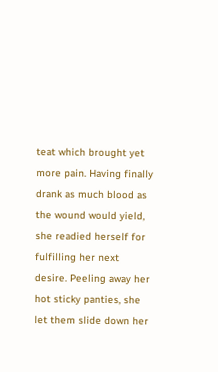teat which brought yet more pain. Having finally drank as much blood as the wound would yield, she readied herself for fulfilling her next desire. Peeling away her hot sticky panties, she let them slide down her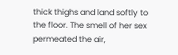thick thighs and land softly to the floor. The smell of her sex permeated the air,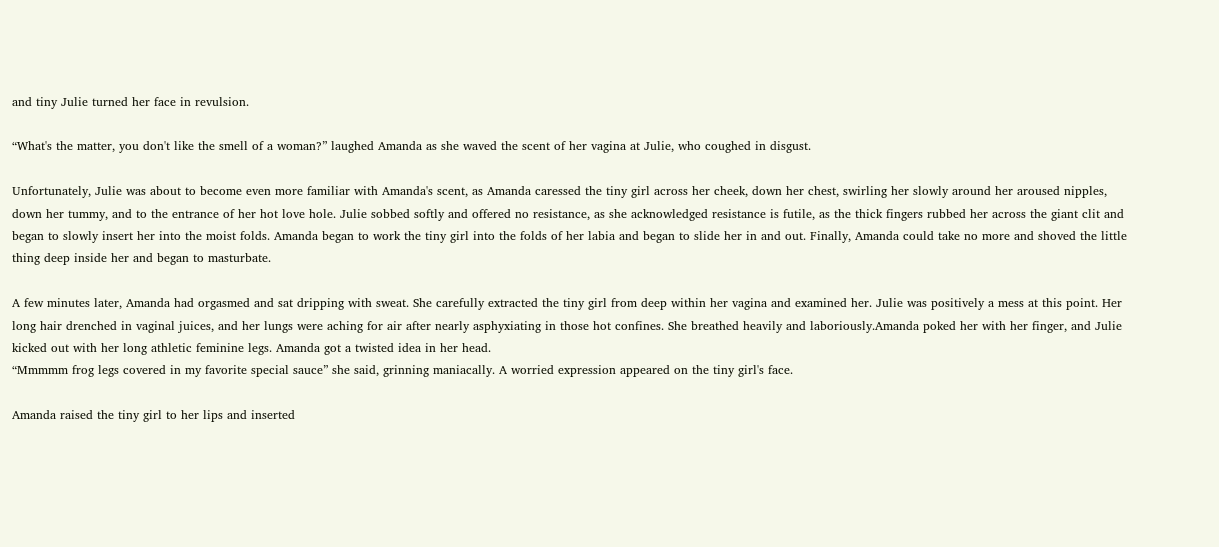and tiny Julie turned her face in revulsion.

“What's the matter, you don't like the smell of a woman?” laughed Amanda as she waved the scent of her vagina at Julie, who coughed in disgust.

Unfortunately, Julie was about to become even more familiar with Amanda's scent, as Amanda caressed the tiny girl across her cheek, down her chest, swirling her slowly around her aroused nipples, down her tummy, and to the entrance of her hot love hole. Julie sobbed softly and offered no resistance, as she acknowledged resistance is futile, as the thick fingers rubbed her across the giant clit and began to slowly insert her into the moist folds. Amanda began to work the tiny girl into the folds of her labia and began to slide her in and out. Finally, Amanda could take no more and shoved the little thing deep inside her and began to masturbate.

A few minutes later, Amanda had orgasmed and sat dripping with sweat. She carefully extracted the tiny girl from deep within her vagina and examined her. Julie was positively a mess at this point. Her long hair drenched in vaginal juices, and her lungs were aching for air after nearly asphyxiating in those hot confines. She breathed heavily and laboriously.Amanda poked her with her finger, and Julie kicked out with her long athletic feminine legs. Amanda got a twisted idea in her head.
“Mmmmm frog legs covered in my favorite special sauce” she said, grinning maniacally. A worried expression appeared on the tiny girl's face.

Amanda raised the tiny girl to her lips and inserted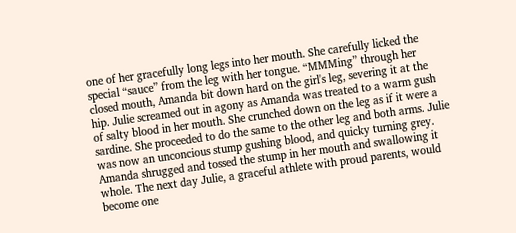one of her gracefully long legs into her mouth. She carefully licked the special “sauce” from the leg with her tongue. “MMMing” through her closed mouth, Amanda bit down hard on the girl's leg, severing it at the hip. Julie screamed out in agony as Amanda was treated to a warm gush of salty blood in her mouth. She crunched down on the leg as if it were a sardine. She proceeded to do the same to the other leg and both arms. Julie was now an unconcious stump gushing blood, and quicky turning grey. Amanda shrugged and tossed the stump in her mouth and swallowing it whole. The next day Julie, a graceful athlete with proud parents, would become one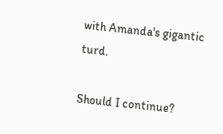with Amanda's gigantic turd.

Should I continue?